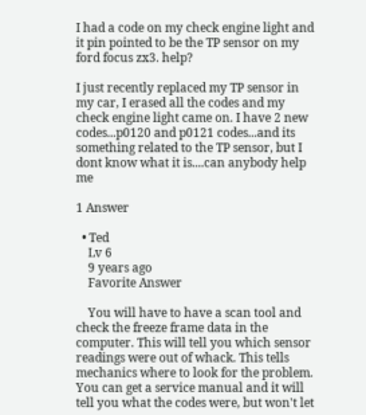I had a code on my check engine light and it pin pointed to be the TP sensor on my ford focus zx3. help?

I just recently replaced my TP sensor in my car, I erased all the codes and my check engine light came on. I have 2 new codes...p0120 and p0121 codes...and its something related to the TP sensor, but I dont know what it is....can anybody help me

1 Answer

  • Ted
    Lv 6
    9 years ago
    Favorite Answer

    You will have to have a scan tool and check the freeze frame data in the computer. This will tell you which sensor readings were out of whack. This tells mechanics where to look for the problem. You can get a service manual and it will tell you what the codes were, but won't let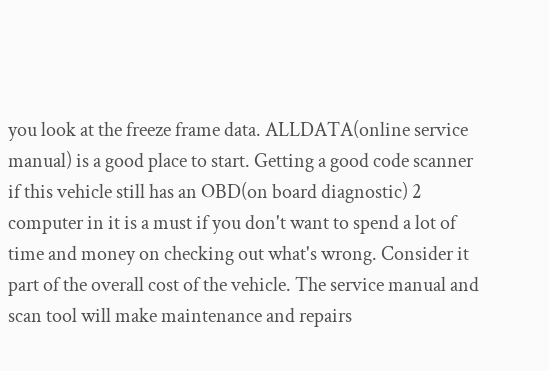you look at the freeze frame data. ALLDATA(online service manual) is a good place to start. Getting a good code scanner if this vehicle still has an OBD(on board diagnostic) 2 computer in it is a must if you don't want to spend a lot of time and money on checking out what's wrong. Consider it part of the overall cost of the vehicle. The service manual and scan tool will make maintenance and repairs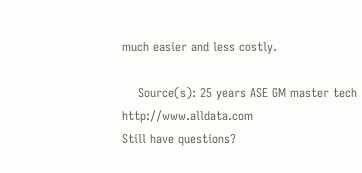much easier and less costly.

    Source(s): 25 years ASE GM master tech http://www.alldata.com
Still have questions?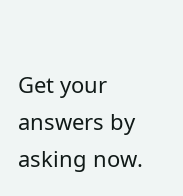Get your answers by asking now.